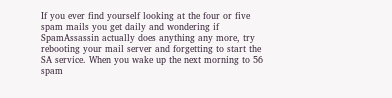If you ever find yourself looking at the four or five spam mails you get daily and wondering if SpamAssassin actually does anything any more, try rebooting your mail server and forgetting to start the SA service. When you wake up the next morning to 56 spam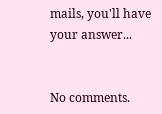mails, you'll have your answer...


No comments.